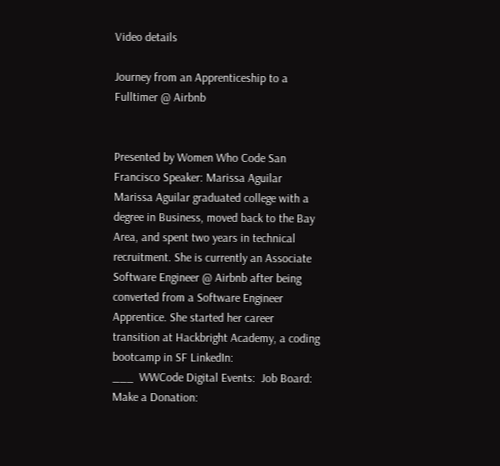Video details

Journey from an Apprenticeship to a Fulltimer @ Airbnb


Presented by Women Who Code San Francisco Speaker: Marissa Aguilar
Marissa Aguilar graduated college with a degree in Business, moved back to the Bay Area, and spent two years in technical recruitment. She is currently an Associate Software Engineer @ Airbnb after being converted from a Software Engineer Apprentice. She started her career transition at Hackbright Academy, a coding bootcamp in SF LinkedIn:
___  WWCode Digital Events:  Job Board:  Make a Donation: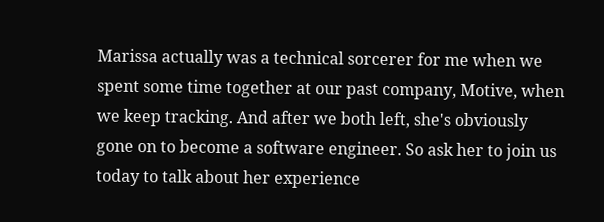Marissa actually was a technical sorcerer for me when we spent some time together at our past company, Motive, when we keep tracking. And after we both left, she's obviously gone on to become a software engineer. So ask her to join us today to talk about her experience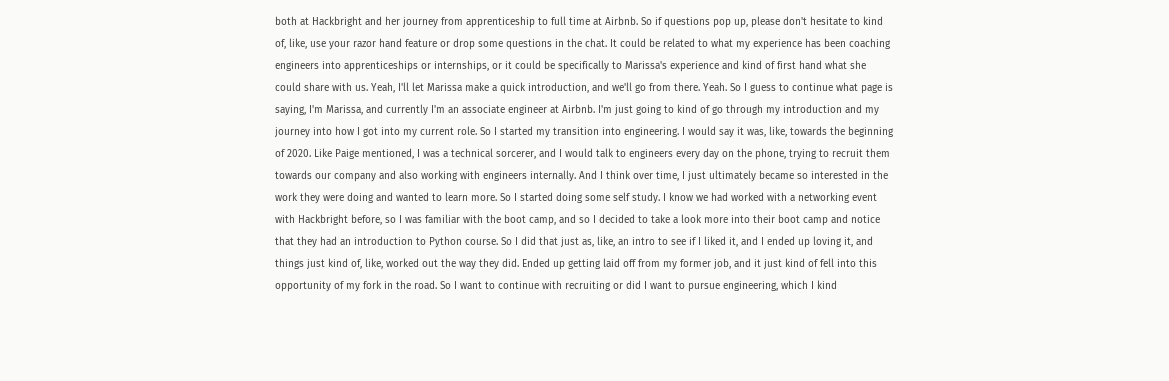both at Hackbright and her journey from apprenticeship to full time at Airbnb. So if questions pop up, please don't hesitate to kind of, like, use your razor hand feature or drop some questions in the chat. It could be related to what my experience has been coaching engineers into apprenticeships or internships, or it could be specifically to Marissa's experience and kind of first hand what she could share with us. Yeah, I'll let Marissa make a quick introduction, and we'll go from there. Yeah. So I guess to continue what page is saying, I'm Marissa, and currently I'm an associate engineer at Airbnb. I'm just going to kind of go through my introduction and my journey into how I got into my current role. So I started my transition into engineering. I would say it was, like, towards the beginning of 2020. Like Paige mentioned, I was a technical sorcerer, and I would talk to engineers every day on the phone, trying to recruit them towards our company and also working with engineers internally. And I think over time, I just ultimately became so interested in the work they were doing and wanted to learn more. So I started doing some self study. I know we had worked with a networking event with Hackbright before, so I was familiar with the boot camp, and so I decided to take a look more into their boot camp and notice that they had an introduction to Python course. So I did that just as, like, an intro to see if I liked it, and I ended up loving it, and things just kind of, like, worked out the way they did. Ended up getting laid off from my former job, and it just kind of fell into this opportunity of my fork in the road. So I want to continue with recruiting or did I want to pursue engineering, which I kind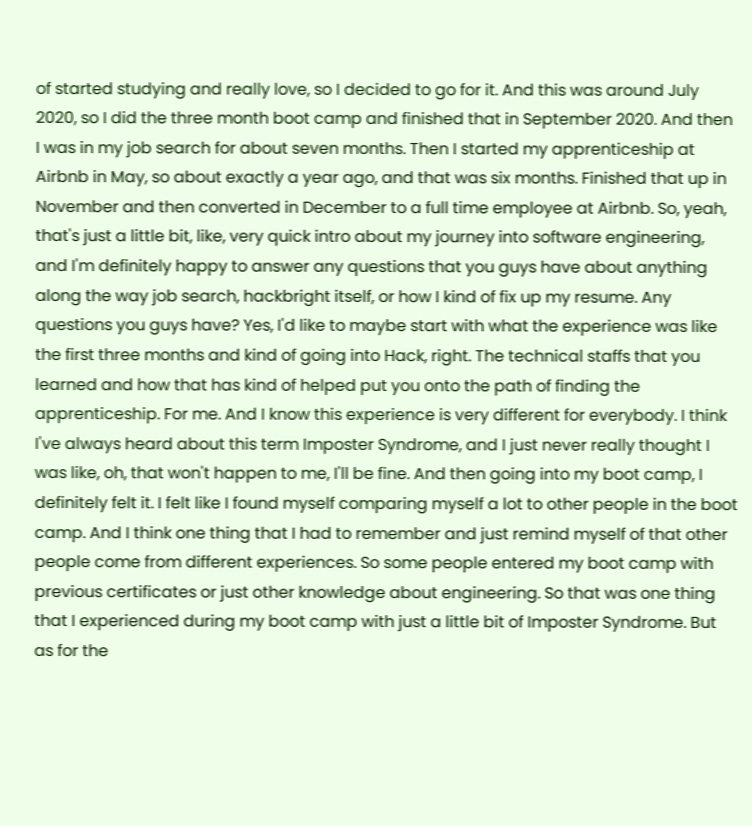of started studying and really love, so I decided to go for it. And this was around July 2020, so I did the three month boot camp and finished that in September 2020. And then I was in my job search for about seven months. Then I started my apprenticeship at Airbnb in May, so about exactly a year ago, and that was six months. Finished that up in November and then converted in December to a full time employee at Airbnb. So, yeah, that's just a little bit, like, very quick intro about my journey into software engineering, and I'm definitely happy to answer any questions that you guys have about anything along the way job search, hackbright itself, or how I kind of fix up my resume. Any questions you guys have? Yes, I'd like to maybe start with what the experience was like the first three months and kind of going into Hack, right. The technical staffs that you learned and how that has kind of helped put you onto the path of finding the apprenticeship. For me. And I know this experience is very different for everybody. I think I've always heard about this term Imposter Syndrome, and I just never really thought I was like, oh, that won't happen to me, I'll be fine. And then going into my boot camp, I definitely felt it. I felt like I found myself comparing myself a lot to other people in the boot camp. And I think one thing that I had to remember and just remind myself of that other people come from different experiences. So some people entered my boot camp with previous certificates or just other knowledge about engineering. So that was one thing that I experienced during my boot camp with just a little bit of Imposter Syndrome. But as for the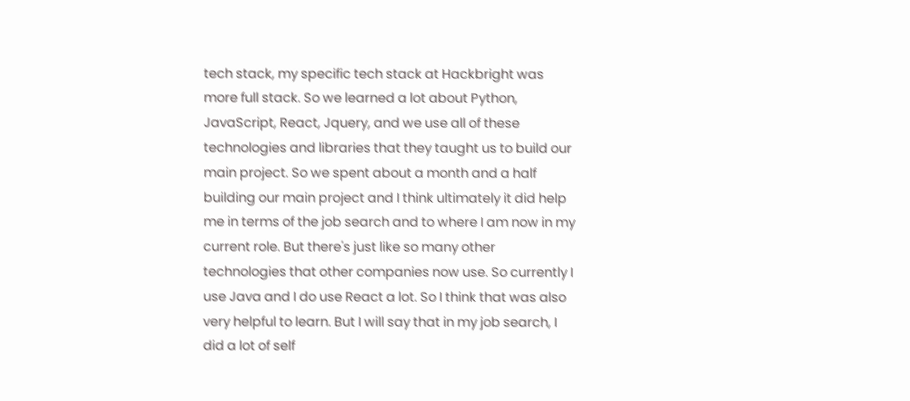tech stack, my specific tech stack at Hackbright was more full stack. So we learned a lot about Python, JavaScript, React, Jquery, and we use all of these technologies and libraries that they taught us to build our main project. So we spent about a month and a half building our main project and I think ultimately it did help me in terms of the job search and to where I am now in my current role. But there's just like so many other technologies that other companies now use. So currently I use Java and I do use React a lot. So I think that was also very helpful to learn. But I will say that in my job search, I did a lot of self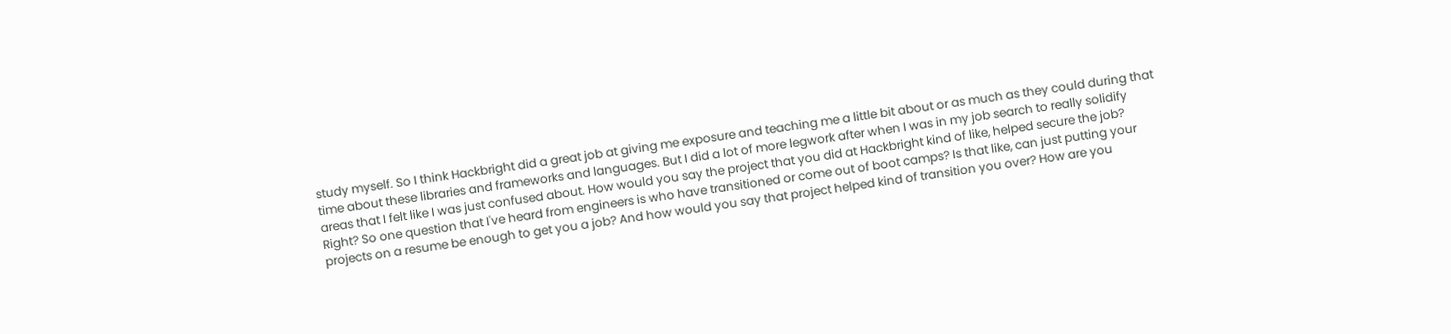study myself. So I think Hackbright did a great job at giving me exposure and teaching me a little bit about or as much as they could during that time about these libraries and frameworks and languages. But I did a lot of more legwork after when I was in my job search to really solidify areas that I felt like I was just confused about. How would you say the project that you did at Hackbright kind of like, helped secure the job? Right? So one question that I've heard from engineers is who have transitioned or come out of boot camps? Is that like, can just putting your projects on a resume be enough to get you a job? And how would you say that project helped kind of transition you over? How are you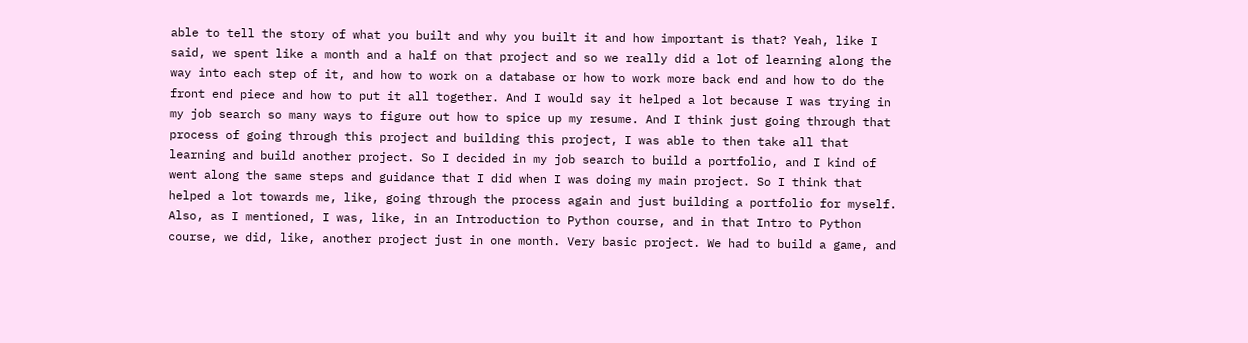able to tell the story of what you built and why you built it and how important is that? Yeah, like I said, we spent like a month and a half on that project and so we really did a lot of learning along the way into each step of it, and how to work on a database or how to work more back end and how to do the front end piece and how to put it all together. And I would say it helped a lot because I was trying in my job search so many ways to figure out how to spice up my resume. And I think just going through that process of going through this project and building this project, I was able to then take all that learning and build another project. So I decided in my job search to build a portfolio, and I kind of went along the same steps and guidance that I did when I was doing my main project. So I think that helped a lot towards me, like, going through the process again and just building a portfolio for myself. Also, as I mentioned, I was, like, in an Introduction to Python course, and in that Intro to Python course, we did, like, another project just in one month. Very basic project. We had to build a game, and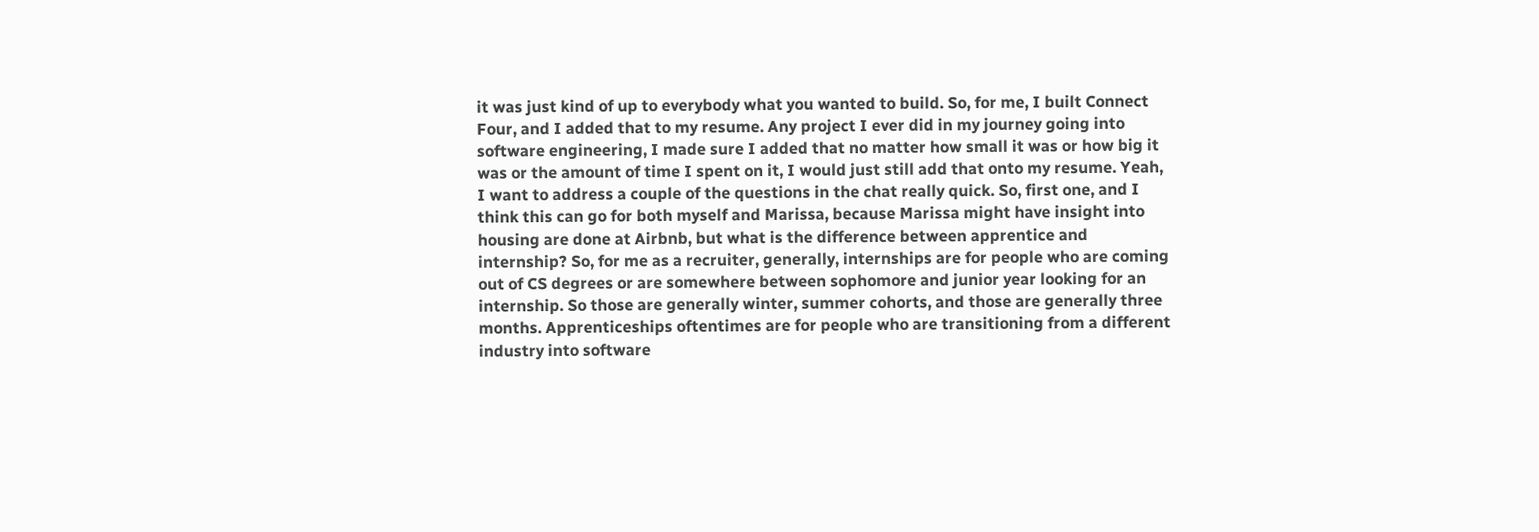it was just kind of up to everybody what you wanted to build. So, for me, I built Connect Four, and I added that to my resume. Any project I ever did in my journey going into software engineering, I made sure I added that no matter how small it was or how big it was or the amount of time I spent on it, I would just still add that onto my resume. Yeah, I want to address a couple of the questions in the chat really quick. So, first one, and I think this can go for both myself and Marissa, because Marissa might have insight into housing are done at Airbnb, but what is the difference between apprentice and internship? So, for me as a recruiter, generally, internships are for people who are coming out of CS degrees or are somewhere between sophomore and junior year looking for an internship. So those are generally winter, summer cohorts, and those are generally three months. Apprenticeships oftentimes are for people who are transitioning from a different industry into software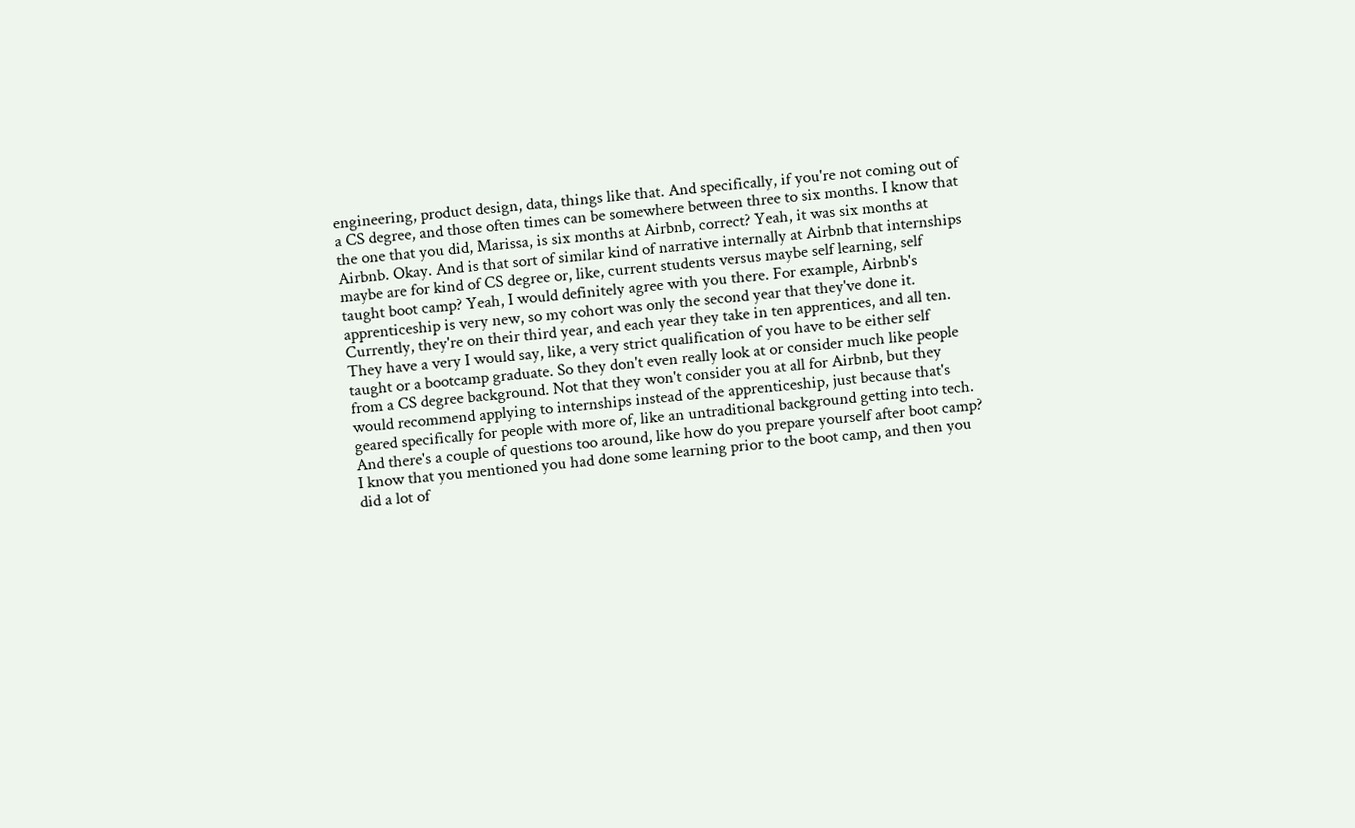engineering, product design, data, things like that. And specifically, if you're not coming out of a CS degree, and those often times can be somewhere between three to six months. I know that the one that you did, Marissa, is six months at Airbnb, correct? Yeah, it was six months at Airbnb. Okay. And is that sort of similar kind of narrative internally at Airbnb that internships maybe are for kind of CS degree or, like, current students versus maybe self learning, self taught boot camp? Yeah, I would definitely agree with you there. For example, Airbnb's apprenticeship is very new, so my cohort was only the second year that they've done it. Currently, they're on their third year, and each year they take in ten apprentices, and all ten. They have a very I would say, like, a very strict qualification of you have to be either self taught or a bootcamp graduate. So they don't even really look at or consider much like people from a CS degree background. Not that they won't consider you at all for Airbnb, but they would recommend applying to internships instead of the apprenticeship, just because that's geared specifically for people with more of, like an untraditional background getting into tech. And there's a couple of questions too around, like how do you prepare yourself after boot camp? I know that you mentioned you had done some learning prior to the boot camp, and then you did a lot of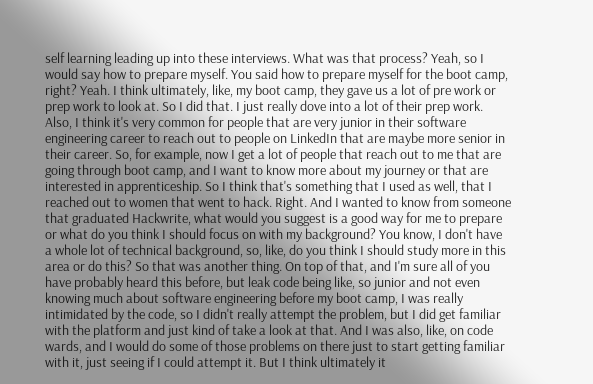self learning leading up into these interviews. What was that process? Yeah, so I would say how to prepare myself. You said how to prepare myself for the boot camp, right? Yeah. I think ultimately, like, my boot camp, they gave us a lot of pre work or prep work to look at. So I did that. I just really dove into a lot of their prep work. Also, I think it's very common for people that are very junior in their software engineering career to reach out to people on LinkedIn that are maybe more senior in their career. So, for example, now I get a lot of people that reach out to me that are going through boot camp, and I want to know more about my journey or that are interested in apprenticeship. So I think that's something that I used as well, that I reached out to women that went to hack. Right. And I wanted to know from someone that graduated Hackwrite, what would you suggest is a good way for me to prepare or what do you think I should focus on with my background? You know, I don't have a whole lot of technical background, so, like, do you think I should study more in this area or do this? So that was another thing. On top of that, and I'm sure all of you have probably heard this before, but leak code being like, so junior and not even knowing much about software engineering before my boot camp, I was really intimidated by the code, so I didn't really attempt the problem, but I did get familiar with the platform and just kind of take a look at that. And I was also, like, on code wards, and I would do some of those problems on there just to start getting familiar with it, just seeing if I could attempt it. But I think ultimately it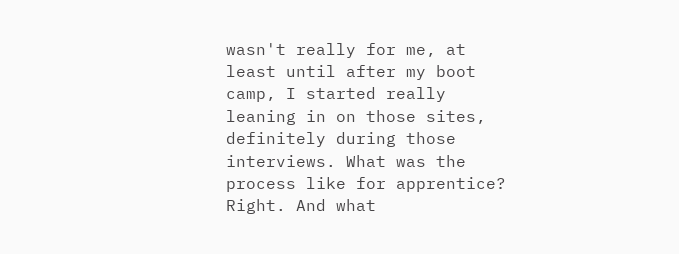wasn't really for me, at least until after my boot camp, I started really leaning in on those sites, definitely during those interviews. What was the process like for apprentice? Right. And what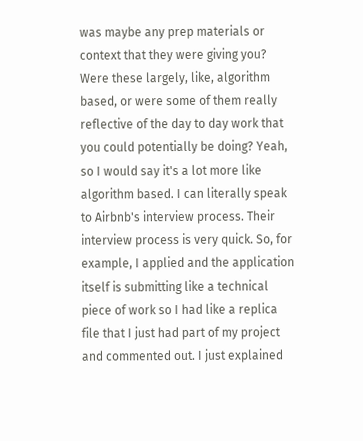was maybe any prep materials or context that they were giving you? Were these largely, like, algorithm based, or were some of them really reflective of the day to day work that you could potentially be doing? Yeah, so I would say it's a lot more like algorithm based. I can literally speak to Airbnb's interview process. Their interview process is very quick. So, for example, I applied and the application itself is submitting like a technical piece of work so I had like a replica file that I just had part of my project and commented out. I just explained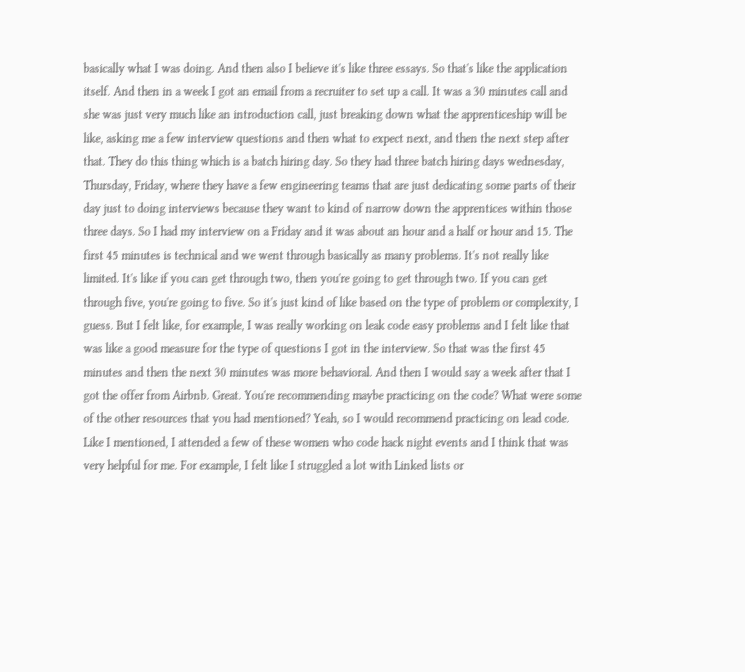basically what I was doing. And then also I believe it's like three essays. So that's like the application itself. And then in a week I got an email from a recruiter to set up a call. It was a 30 minutes call and she was just very much like an introduction call, just breaking down what the apprenticeship will be like, asking me a few interview questions and then what to expect next, and then the next step after that. They do this thing which is a batch hiring day. So they had three batch hiring days wednesday, Thursday, Friday, where they have a few engineering teams that are just dedicating some parts of their day just to doing interviews because they want to kind of narrow down the apprentices within those three days. So I had my interview on a Friday and it was about an hour and a half or hour and 15. The first 45 minutes is technical and we went through basically as many problems. It's not really like limited. It's like if you can get through two, then you're going to get through two. If you can get through five, you're going to five. So it's just kind of like based on the type of problem or complexity, I guess. But I felt like, for example, I was really working on leak code easy problems and I felt like that was like a good measure for the type of questions I got in the interview. So that was the first 45 minutes and then the next 30 minutes was more behavioral. And then I would say a week after that I got the offer from Airbnb. Great. You're recommending maybe practicing on the code? What were some of the other resources that you had mentioned? Yeah, so I would recommend practicing on lead code. Like I mentioned, I attended a few of these women who code hack night events and I think that was very helpful for me. For example, I felt like I struggled a lot with Linked lists or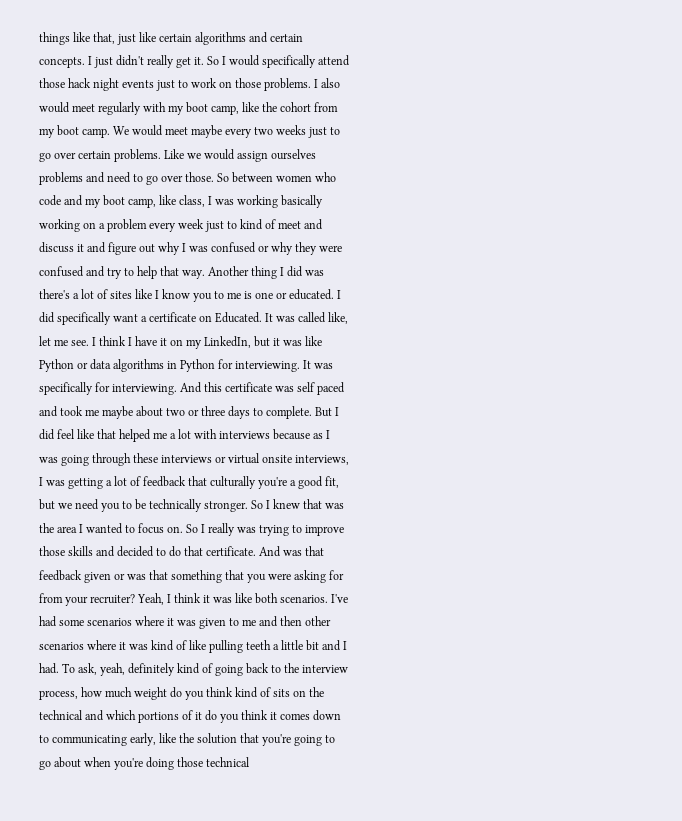things like that, just like certain algorithms and certain concepts. I just didn't really get it. So I would specifically attend those hack night events just to work on those problems. I also would meet regularly with my boot camp, like the cohort from my boot camp. We would meet maybe every two weeks just to go over certain problems. Like we would assign ourselves problems and need to go over those. So between women who code and my boot camp, like class, I was working basically working on a problem every week just to kind of meet and discuss it and figure out why I was confused or why they were confused and try to help that way. Another thing I did was there's a lot of sites like I know you to me is one or educated. I did specifically want a certificate on Educated. It was called like, let me see. I think I have it on my LinkedIn, but it was like Python or data algorithms in Python for interviewing. It was specifically for interviewing. And this certificate was self paced and took me maybe about two or three days to complete. But I did feel like that helped me a lot with interviews because as I was going through these interviews or virtual onsite interviews, I was getting a lot of feedback that culturally you're a good fit, but we need you to be technically stronger. So I knew that was the area I wanted to focus on. So I really was trying to improve those skills and decided to do that certificate. And was that feedback given or was that something that you were asking for from your recruiter? Yeah, I think it was like both scenarios. I've had some scenarios where it was given to me and then other scenarios where it was kind of like pulling teeth a little bit and I had. To ask, yeah, definitely kind of going back to the interview process, how much weight do you think kind of sits on the technical and which portions of it do you think it comes down to communicating early, like the solution that you're going to go about when you're doing those technical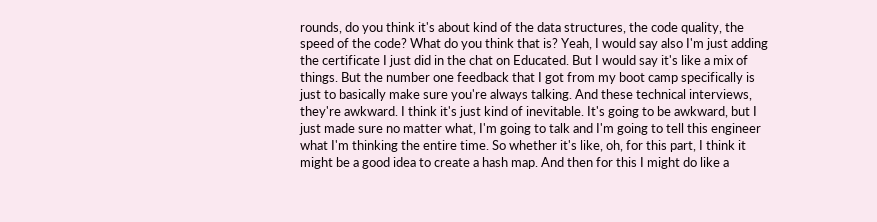rounds, do you think it's about kind of the data structures, the code quality, the speed of the code? What do you think that is? Yeah, I would say also I'm just adding the certificate I just did in the chat on Educated. But I would say it's like a mix of things. But the number one feedback that I got from my boot camp specifically is just to basically make sure you're always talking. And these technical interviews, they're awkward. I think it's just kind of inevitable. It's going to be awkward, but I just made sure no matter what, I'm going to talk and I'm going to tell this engineer what I'm thinking the entire time. So whether it's like, oh, for this part, I think it might be a good idea to create a hash map. And then for this I might do like a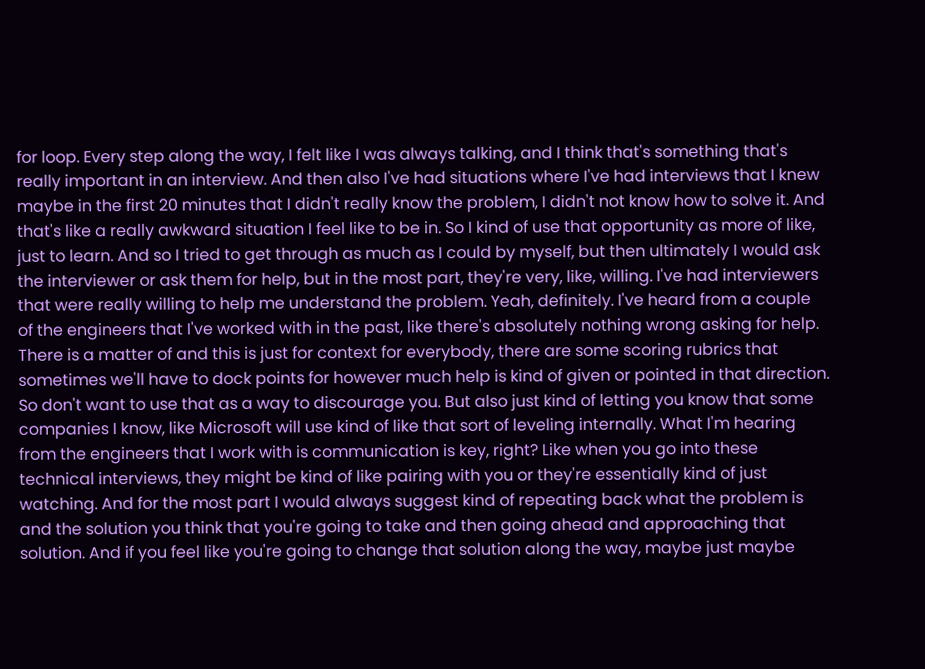for loop. Every step along the way, I felt like I was always talking, and I think that's something that's really important in an interview. And then also I've had situations where I've had interviews that I knew maybe in the first 20 minutes that I didn't really know the problem, I didn't not know how to solve it. And that's like a really awkward situation I feel like to be in. So I kind of use that opportunity as more of like, just to learn. And so I tried to get through as much as I could by myself, but then ultimately I would ask the interviewer or ask them for help, but in the most part, they're very, like, willing. I've had interviewers that were really willing to help me understand the problem. Yeah, definitely. I've heard from a couple of the engineers that I've worked with in the past, like there's absolutely nothing wrong asking for help. There is a matter of and this is just for context for everybody, there are some scoring rubrics that sometimes we'll have to dock points for however much help is kind of given or pointed in that direction. So don't want to use that as a way to discourage you. But also just kind of letting you know that some companies I know, like Microsoft will use kind of like that sort of leveling internally. What I'm hearing from the engineers that I work with is communication is key, right? Like when you go into these technical interviews, they might be kind of like pairing with you or they're essentially kind of just watching. And for the most part I would always suggest kind of repeating back what the problem is and the solution you think that you're going to take and then going ahead and approaching that solution. And if you feel like you're going to change that solution along the way, maybe just maybe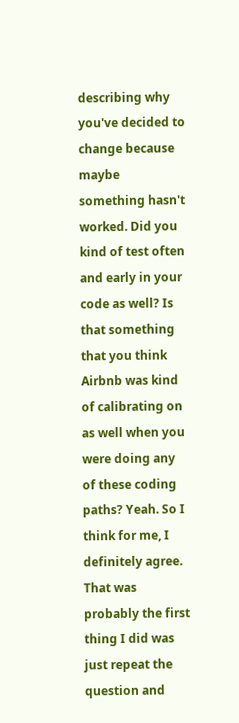describing why you've decided to change because maybe something hasn't worked. Did you kind of test often and early in your code as well? Is that something that you think Airbnb was kind of calibrating on as well when you were doing any of these coding paths? Yeah. So I think for me, I definitely agree. That was probably the first thing I did was just repeat the question and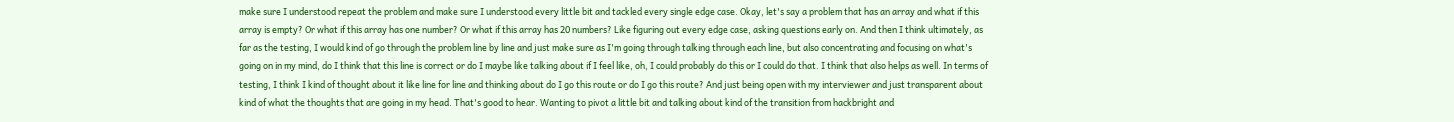make sure I understood repeat the problem and make sure I understood every little bit and tackled every single edge case. Okay, let's say a problem that has an array and what if this array is empty? Or what if this array has one number? Or what if this array has 20 numbers? Like figuring out every edge case, asking questions early on. And then I think ultimately, as far as the testing, I would kind of go through the problem line by line and just make sure as I'm going through talking through each line, but also concentrating and focusing on what's going on in my mind, do I think that this line is correct or do I maybe like talking about if I feel like, oh, I could probably do this or I could do that. I think that also helps as well. In terms of testing, I think I kind of thought about it like line for line and thinking about do I go this route or do I go this route? And just being open with my interviewer and just transparent about kind of what the thoughts that are going in my head. That's good to hear. Wanting to pivot a little bit and talking about kind of the transition from hackbright and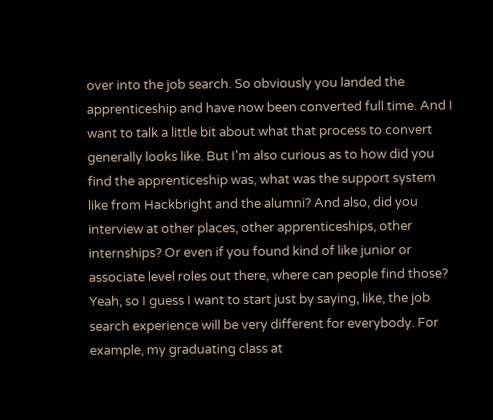over into the job search. So obviously you landed the apprenticeship and have now been converted full time. And I want to talk a little bit about what that process to convert generally looks like. But I'm also curious as to how did you find the apprenticeship was, what was the support system like from Hackbright and the alumni? And also, did you interview at other places, other apprenticeships, other internships? Or even if you found kind of like junior or associate level roles out there, where can people find those? Yeah, so I guess I want to start just by saying, like, the job search experience will be very different for everybody. For example, my graduating class at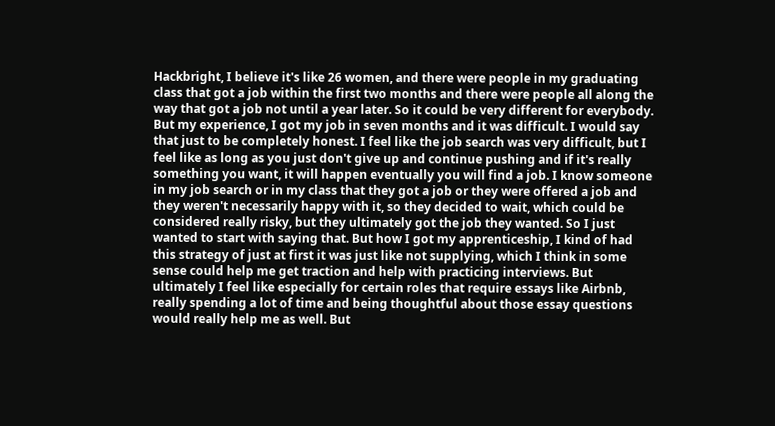Hackbright, I believe it's like 26 women, and there were people in my graduating class that got a job within the first two months and there were people all along the way that got a job not until a year later. So it could be very different for everybody. But my experience, I got my job in seven months and it was difficult. I would say that just to be completely honest. I feel like the job search was very difficult, but I feel like as long as you just don't give up and continue pushing and if it's really something you want, it will happen eventually you will find a job. I know someone in my job search or in my class that they got a job or they were offered a job and they weren't necessarily happy with it, so they decided to wait, which could be considered really risky, but they ultimately got the job they wanted. So I just wanted to start with saying that. But how I got my apprenticeship, I kind of had this strategy of just at first it was just like not supplying, which I think in some sense could help me get traction and help with practicing interviews. But ultimately I feel like especially for certain roles that require essays like Airbnb, really spending a lot of time and being thoughtful about those essay questions would really help me as well. But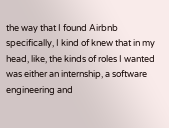the way that I found Airbnb specifically, I kind of knew that in my head, like, the kinds of roles I wanted was either an internship, a software engineering and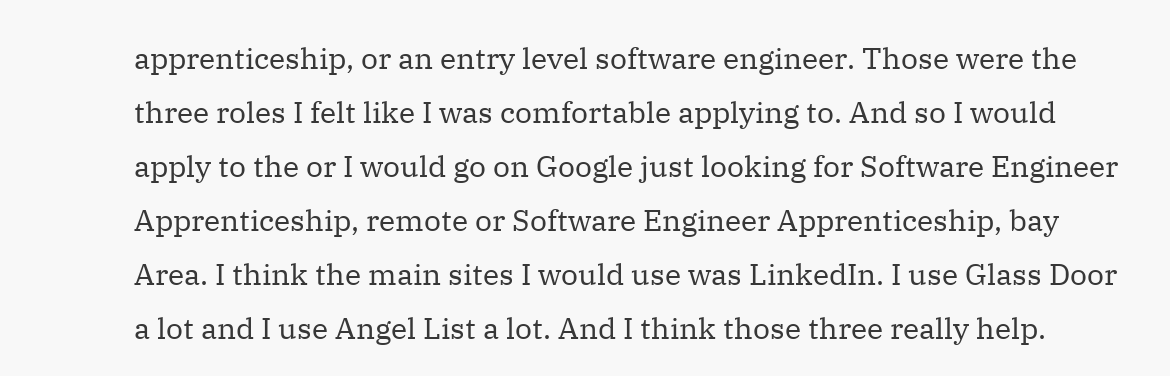apprenticeship, or an entry level software engineer. Those were the three roles I felt like I was comfortable applying to. And so I would apply to the or I would go on Google just looking for Software Engineer Apprenticeship, remote or Software Engineer Apprenticeship, bay Area. I think the main sites I would use was LinkedIn. I use Glass Door a lot and I use Angel List a lot. And I think those three really help.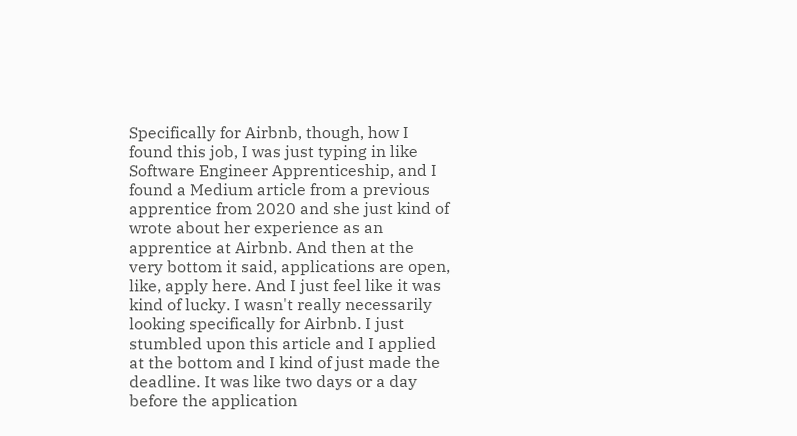Specifically for Airbnb, though, how I found this job, I was just typing in like Software Engineer Apprenticeship, and I found a Medium article from a previous apprentice from 2020 and she just kind of wrote about her experience as an apprentice at Airbnb. And then at the very bottom it said, applications are open, like, apply here. And I just feel like it was kind of lucky. I wasn't really necessarily looking specifically for Airbnb. I just stumbled upon this article and I applied at the bottom and I kind of just made the deadline. It was like two days or a day before the application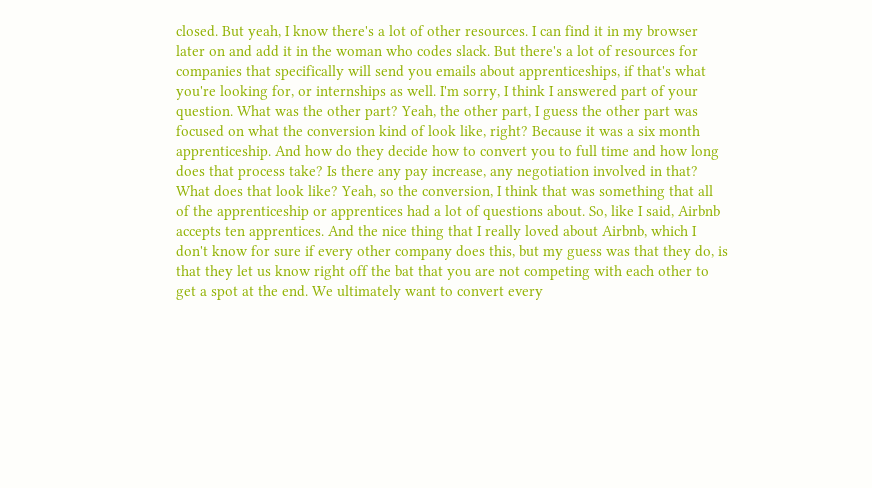closed. But yeah, I know there's a lot of other resources. I can find it in my browser later on and add it in the woman who codes slack. But there's a lot of resources for companies that specifically will send you emails about apprenticeships, if that's what you're looking for, or internships as well. I'm sorry, I think I answered part of your question. What was the other part? Yeah, the other part, I guess the other part was focused on what the conversion kind of look like, right? Because it was a six month apprenticeship. And how do they decide how to convert you to full time and how long does that process take? Is there any pay increase, any negotiation involved in that? What does that look like? Yeah, so the conversion, I think that was something that all of the apprenticeship or apprentices had a lot of questions about. So, like I said, Airbnb accepts ten apprentices. And the nice thing that I really loved about Airbnb, which I don't know for sure if every other company does this, but my guess was that they do, is that they let us know right off the bat that you are not competing with each other to get a spot at the end. We ultimately want to convert every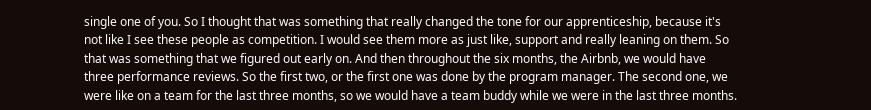single one of you. So I thought that was something that really changed the tone for our apprenticeship, because it's not like I see these people as competition. I would see them more as just like, support and really leaning on them. So that was something that we figured out early on. And then throughout the six months, the Airbnb, we would have three performance reviews. So the first two, or the first one was done by the program manager. The second one, we were like on a team for the last three months, so we would have a team buddy while we were in the last three months.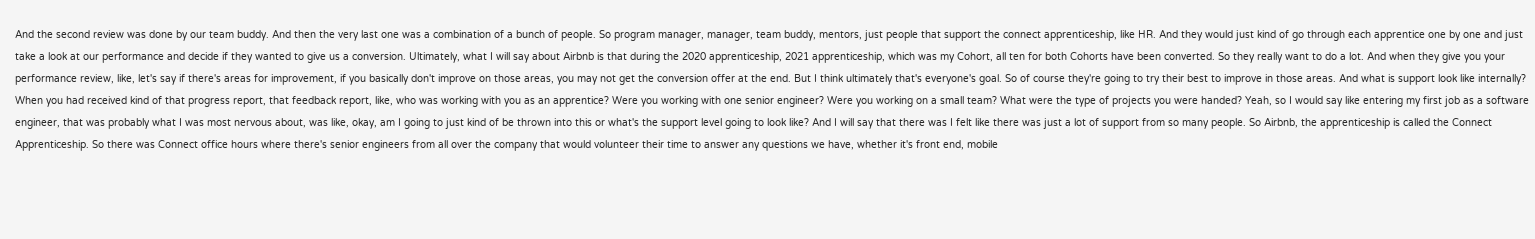And the second review was done by our team buddy. And then the very last one was a combination of a bunch of people. So program manager, manager, team buddy, mentors, just people that support the connect apprenticeship, like HR. And they would just kind of go through each apprentice one by one and just take a look at our performance and decide if they wanted to give us a conversion. Ultimately, what I will say about Airbnb is that during the 2020 apprenticeship, 2021 apprenticeship, which was my Cohort, all ten for both Cohorts have been converted. So they really want to do a lot. And when they give you your performance review, like, let's say if there's areas for improvement, if you basically don't improve on those areas, you may not get the conversion offer at the end. But I think ultimately that's everyone's goal. So of course they're going to try their best to improve in those areas. And what is support look like internally? When you had received kind of that progress report, that feedback report, like, who was working with you as an apprentice? Were you working with one senior engineer? Were you working on a small team? What were the type of projects you were handed? Yeah, so I would say like entering my first job as a software engineer, that was probably what I was most nervous about, was like, okay, am I going to just kind of be thrown into this or what's the support level going to look like? And I will say that there was I felt like there was just a lot of support from so many people. So Airbnb, the apprenticeship is called the Connect Apprenticeship. So there was Connect office hours where there's senior engineers from all over the company that would volunteer their time to answer any questions we have, whether it's front end, mobile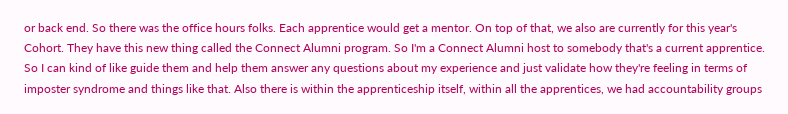or back end. So there was the office hours folks. Each apprentice would get a mentor. On top of that, we also are currently for this year's Cohort. They have this new thing called the Connect Alumni program. So I'm a Connect Alumni host to somebody that's a current apprentice. So I can kind of like guide them and help them answer any questions about my experience and just validate how they're feeling in terms of imposter syndrome and things like that. Also there is within the apprenticeship itself, within all the apprentices, we had accountability groups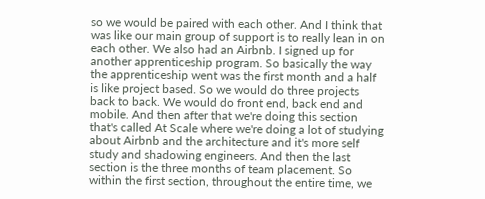so we would be paired with each other. And I think that was like our main group of support is to really lean in on each other. We also had an Airbnb. I signed up for another apprenticeship program. So basically the way the apprenticeship went was the first month and a half is like project based. So we would do three projects back to back. We would do front end, back end and mobile. And then after that we're doing this section that's called At Scale where we're doing a lot of studying about Airbnb and the architecture and it's more self study and shadowing engineers. And then the last section is the three months of team placement. So within the first section, throughout the entire time, we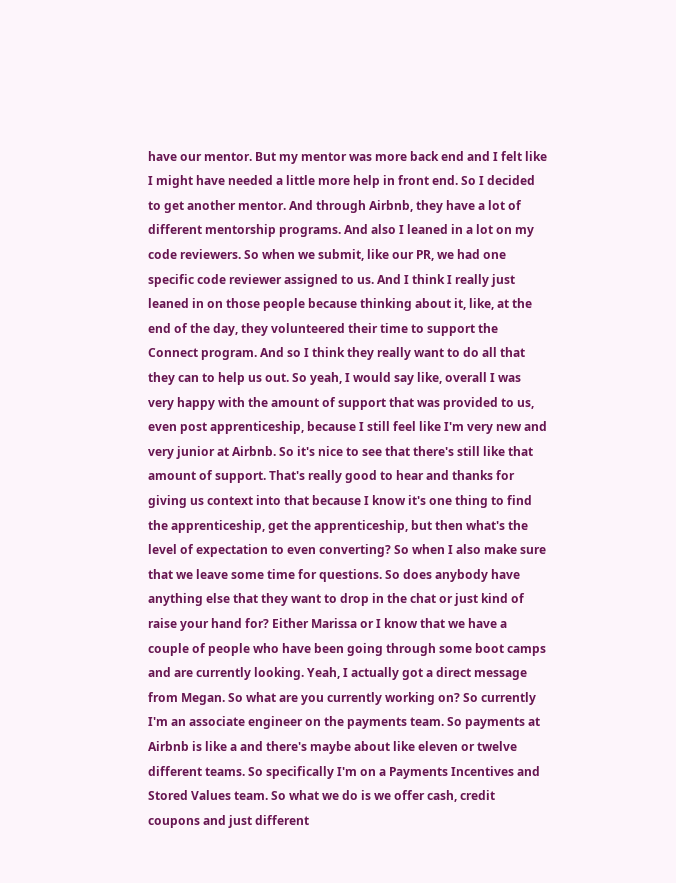have our mentor. But my mentor was more back end and I felt like I might have needed a little more help in front end. So I decided to get another mentor. And through Airbnb, they have a lot of different mentorship programs. And also I leaned in a lot on my code reviewers. So when we submit, like our PR, we had one specific code reviewer assigned to us. And I think I really just leaned in on those people because thinking about it, like, at the end of the day, they volunteered their time to support the Connect program. And so I think they really want to do all that they can to help us out. So yeah, I would say like, overall I was very happy with the amount of support that was provided to us, even post apprenticeship, because I still feel like I'm very new and very junior at Airbnb. So it's nice to see that there's still like that amount of support. That's really good to hear and thanks for giving us context into that because I know it's one thing to find the apprenticeship, get the apprenticeship, but then what's the level of expectation to even converting? So when I also make sure that we leave some time for questions. So does anybody have anything else that they want to drop in the chat or just kind of raise your hand for? Either Marissa or I know that we have a couple of people who have been going through some boot camps and are currently looking. Yeah, I actually got a direct message from Megan. So what are you currently working on? So currently I'm an associate engineer on the payments team. So payments at Airbnb is like a and there's maybe about like eleven or twelve different teams. So specifically I'm on a Payments Incentives and Stored Values team. So what we do is we offer cash, credit coupons and just different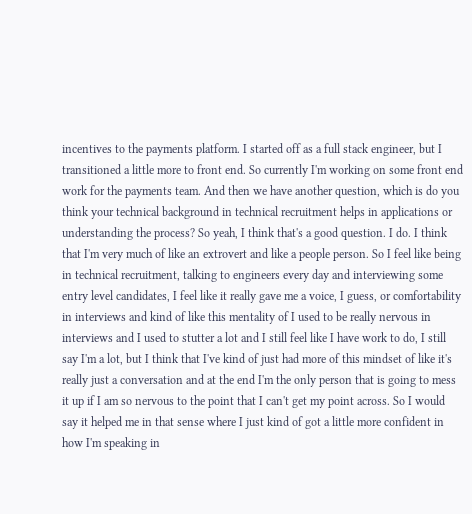incentives to the payments platform. I started off as a full stack engineer, but I transitioned a little more to front end. So currently I'm working on some front end work for the payments team. And then we have another question, which is do you think your technical background in technical recruitment helps in applications or understanding the process? So yeah, I think that's a good question. I do. I think that I'm very much of like an extrovert and like a people person. So I feel like being in technical recruitment, talking to engineers every day and interviewing some entry level candidates, I feel like it really gave me a voice, I guess, or comfortability in interviews and kind of like this mentality of I used to be really nervous in interviews and I used to stutter a lot and I still feel like I have work to do, I still say I'm a lot, but I think that I've kind of just had more of this mindset of like it's really just a conversation and at the end I'm the only person that is going to mess it up if I am so nervous to the point that I can't get my point across. So I would say it helped me in that sense where I just kind of got a little more confident in how I'm speaking in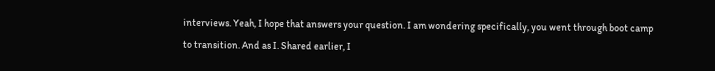interviews. Yeah, I hope that answers your question. I am wondering specifically, you went through boot camp to transition. And as I. Shared earlier, I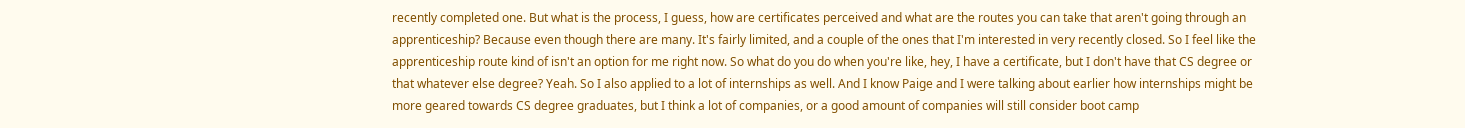recently completed one. But what is the process, I guess, how are certificates perceived and what are the routes you can take that aren't going through an apprenticeship? Because even though there are many. It's fairly limited, and a couple of the ones that I'm interested in very recently closed. So I feel like the apprenticeship route kind of isn't an option for me right now. So what do you do when you're like, hey, I have a certificate, but I don't have that CS degree or that whatever else degree? Yeah. So I also applied to a lot of internships as well. And I know Paige and I were talking about earlier how internships might be more geared towards CS degree graduates, but I think a lot of companies, or a good amount of companies will still consider boot camp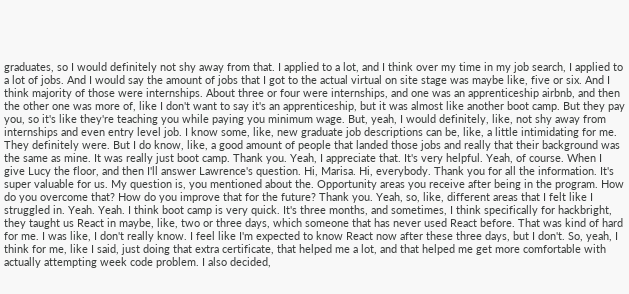graduates, so I would definitely not shy away from that. I applied to a lot, and I think over my time in my job search, I applied to a lot of jobs. And I would say the amount of jobs that I got to the actual virtual on site stage was maybe like, five or six. And I think majority of those were internships. About three or four were internships, and one was an apprenticeship airbnb, and then the other one was more of, like I don't want to say it's an apprenticeship, but it was almost like another boot camp. But they pay you, so it's like they're teaching you while paying you minimum wage. But, yeah, I would definitely, like, not shy away from internships and even entry level job. I know some, like, new graduate job descriptions can be, like, a little intimidating for me. They definitely were. But I do know, like, a good amount of people that landed those jobs and really that their background was the same as mine. It was really just boot camp. Thank you. Yeah, I appreciate that. It's very helpful. Yeah, of course. When I give Lucy the floor, and then I'll answer Lawrence's question. Hi, Marisa. Hi, everybody. Thank you for all the information. It's super valuable for us. My question is, you mentioned about the. Opportunity areas you receive after being in the program. How do you overcome that? How do you improve that for the future? Thank you. Yeah, so, like, different areas that I felt like I struggled in. Yeah. Yeah. I think boot camp is very quick. It's three months, and sometimes, I think specifically for hackbright, they taught us React in maybe, like, two or three days, which someone that has never used React before. That was kind of hard for me. I was like, I don't really know. I feel like I'm expected to know React now after these three days, but I don't. So, yeah, I think for me, like I said, just doing that extra certificate, that helped me a lot, and that helped me get more comfortable with actually attempting week code problem. I also decided,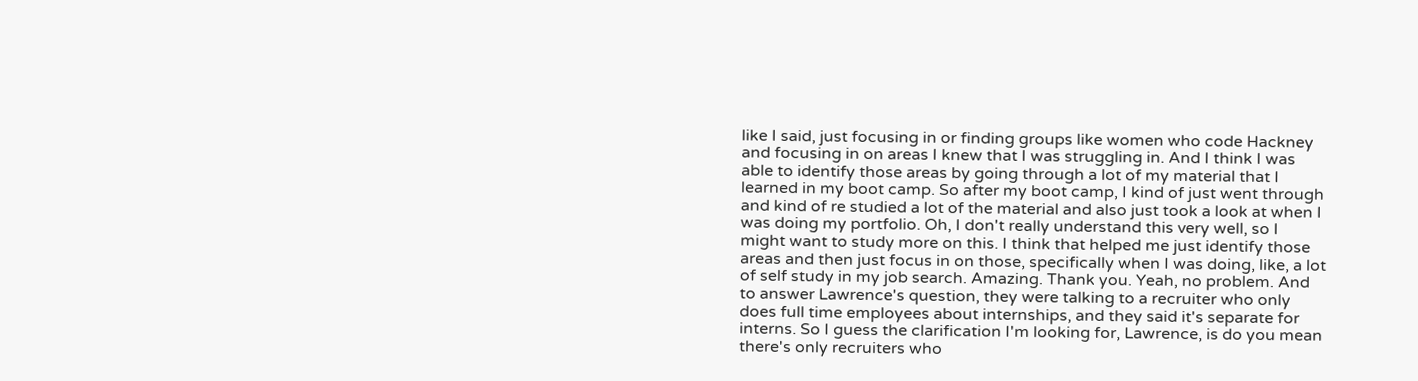like I said, just focusing in or finding groups like women who code Hackney and focusing in on areas I knew that I was struggling in. And I think I was able to identify those areas by going through a lot of my material that I learned in my boot camp. So after my boot camp, I kind of just went through and kind of re studied a lot of the material and also just took a look at when I was doing my portfolio. Oh, I don't really understand this very well, so I might want to study more on this. I think that helped me just identify those areas and then just focus in on those, specifically when I was doing, like, a lot of self study in my job search. Amazing. Thank you. Yeah, no problem. And to answer Lawrence's question, they were talking to a recruiter who only does full time employees about internships, and they said it's separate for interns. So I guess the clarification I'm looking for, Lawrence, is do you mean there's only recruiters who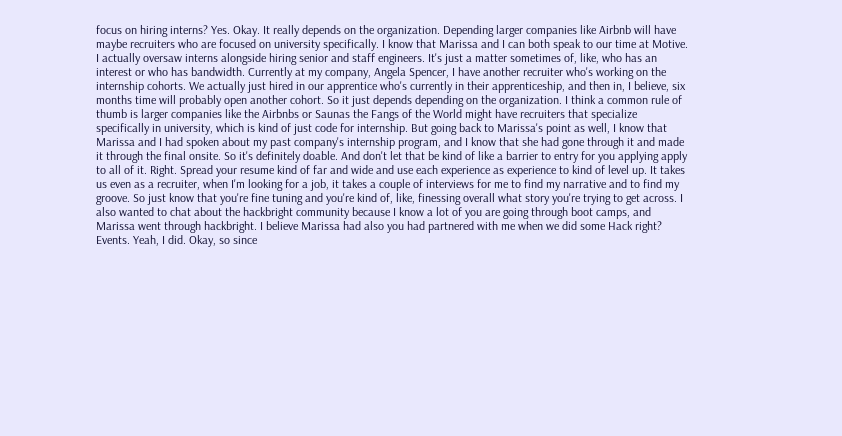focus on hiring interns? Yes. Okay. It really depends on the organization. Depending larger companies like Airbnb will have maybe recruiters who are focused on university specifically. I know that Marissa and I can both speak to our time at Motive. I actually oversaw interns alongside hiring senior and staff engineers. It's just a matter sometimes of, like, who has an interest or who has bandwidth. Currently at my company, Angela Spencer, I have another recruiter who's working on the internship cohorts. We actually just hired in our apprentice who's currently in their apprenticeship, and then in, I believe, six months time will probably open another cohort. So it just depends depending on the organization. I think a common rule of thumb is larger companies like the Airbnbs or Saunas the Fangs of the World might have recruiters that specialize specifically in university, which is kind of just code for internship. But going back to Marissa's point as well, I know that Marissa and I had spoken about my past company's internship program, and I know that she had gone through it and made it through the final onsite. So it's definitely doable. And don't let that be kind of like a barrier to entry for you applying apply to all of it. Right. Spread your resume kind of far and wide and use each experience as experience to kind of level up. It takes us even as a recruiter, when I'm looking for a job, it takes a couple of interviews for me to find my narrative and to find my groove. So just know that you're fine tuning and you're kind of, like, finessing overall what story you're trying to get across. I also wanted to chat about the hackbright community because I know a lot of you are going through boot camps, and Marissa went through hackbright. I believe Marissa had also you had partnered with me when we did some Hack right? Events. Yeah, I did. Okay, so since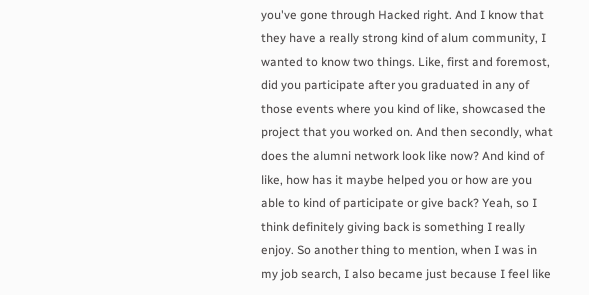you've gone through Hacked right. And I know that they have a really strong kind of alum community, I wanted to know two things. Like, first and foremost, did you participate after you graduated in any of those events where you kind of like, showcased the project that you worked on. And then secondly, what does the alumni network look like now? And kind of like, how has it maybe helped you or how are you able to kind of participate or give back? Yeah, so I think definitely giving back is something I really enjoy. So another thing to mention, when I was in my job search, I also became just because I feel like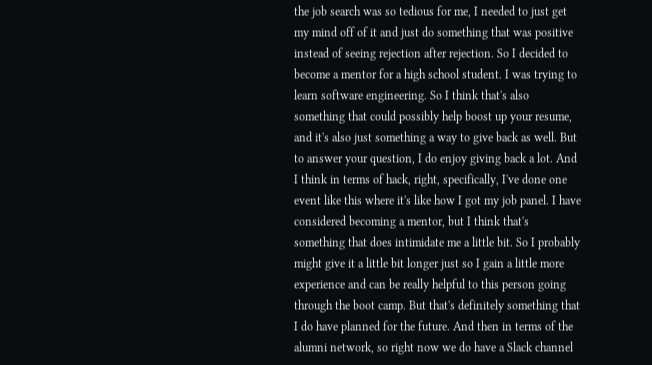the job search was so tedious for me, I needed to just get my mind off of it and just do something that was positive instead of seeing rejection after rejection. So I decided to become a mentor for a high school student. I was trying to learn software engineering. So I think that's also something that could possibly help boost up your resume, and it's also just something a way to give back as well. But to answer your question, I do enjoy giving back a lot. And I think in terms of hack, right, specifically, I've done one event like this where it's like how I got my job panel. I have considered becoming a mentor, but I think that's something that does intimidate me a little bit. So I probably might give it a little bit longer just so I gain a little more experience and can be really helpful to this person going through the boot camp. But that's definitely something that I do have planned for the future. And then in terms of the alumni network, so right now we do have a Slack channel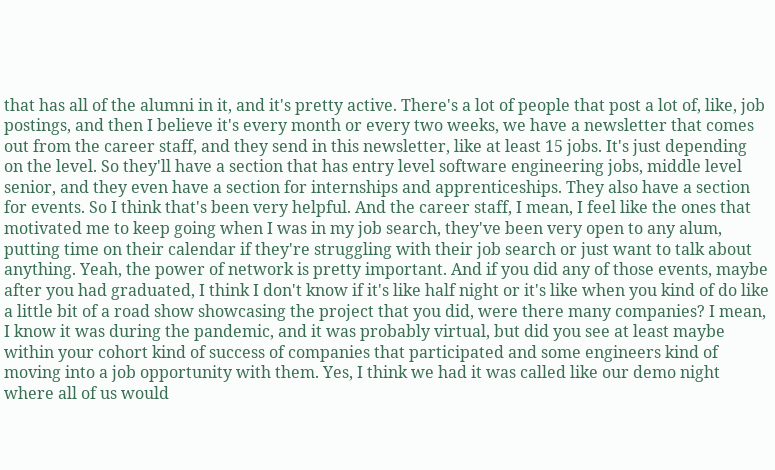that has all of the alumni in it, and it's pretty active. There's a lot of people that post a lot of, like, job postings, and then I believe it's every month or every two weeks, we have a newsletter that comes out from the career staff, and they send in this newsletter, like at least 15 jobs. It's just depending on the level. So they'll have a section that has entry level software engineering jobs, middle level senior, and they even have a section for internships and apprenticeships. They also have a section for events. So I think that's been very helpful. And the career staff, I mean, I feel like the ones that motivated me to keep going when I was in my job search, they've been very open to any alum, putting time on their calendar if they're struggling with their job search or just want to talk about anything. Yeah, the power of network is pretty important. And if you did any of those events, maybe after you had graduated, I think I don't know if it's like half night or it's like when you kind of do like a little bit of a road show showcasing the project that you did, were there many companies? I mean, I know it was during the pandemic, and it was probably virtual, but did you see at least maybe within your cohort kind of success of companies that participated and some engineers kind of moving into a job opportunity with them. Yes, I think we had it was called like our demo night where all of us would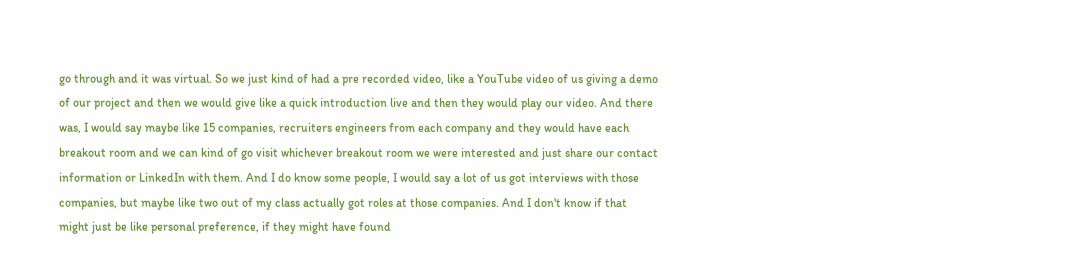go through and it was virtual. So we just kind of had a pre recorded video, like a YouTube video of us giving a demo of our project and then we would give like a quick introduction live and then they would play our video. And there was, I would say maybe like 15 companies, recruiters engineers from each company and they would have each breakout room and we can kind of go visit whichever breakout room we were interested and just share our contact information or LinkedIn with them. And I do know some people, I would say a lot of us got interviews with those companies, but maybe like two out of my class actually got roles at those companies. And I don't know if that might just be like personal preference, if they might have found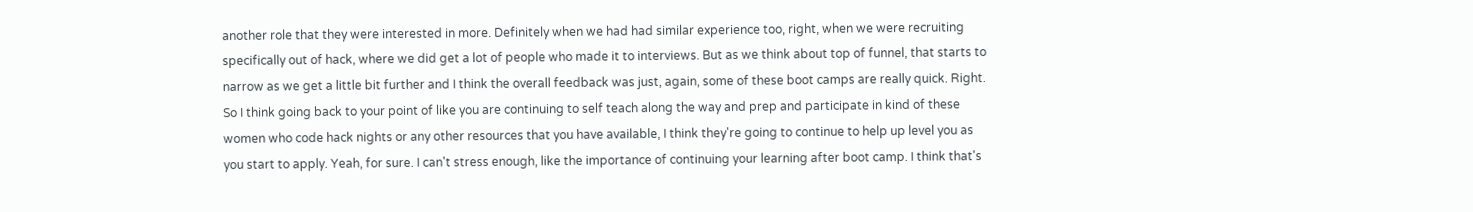another role that they were interested in more. Definitely when we had had similar experience too, right, when we were recruiting specifically out of hack, where we did get a lot of people who made it to interviews. But as we think about top of funnel, that starts to narrow as we get a little bit further and I think the overall feedback was just, again, some of these boot camps are really quick. Right. So I think going back to your point of like you are continuing to self teach along the way and prep and participate in kind of these women who code hack nights or any other resources that you have available, I think they're going to continue to help up level you as you start to apply. Yeah, for sure. I can't stress enough, like the importance of continuing your learning after boot camp. I think that's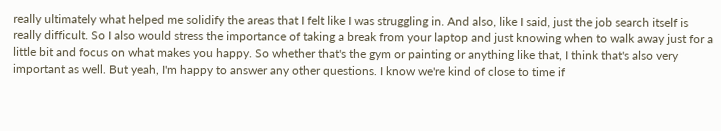really ultimately what helped me solidify the areas that I felt like I was struggling in. And also, like I said, just the job search itself is really difficult. So I also would stress the importance of taking a break from your laptop and just knowing when to walk away just for a little bit and focus on what makes you happy. So whether that's the gym or painting or anything like that, I think that's also very important as well. But yeah, I'm happy to answer any other questions. I know we're kind of close to time if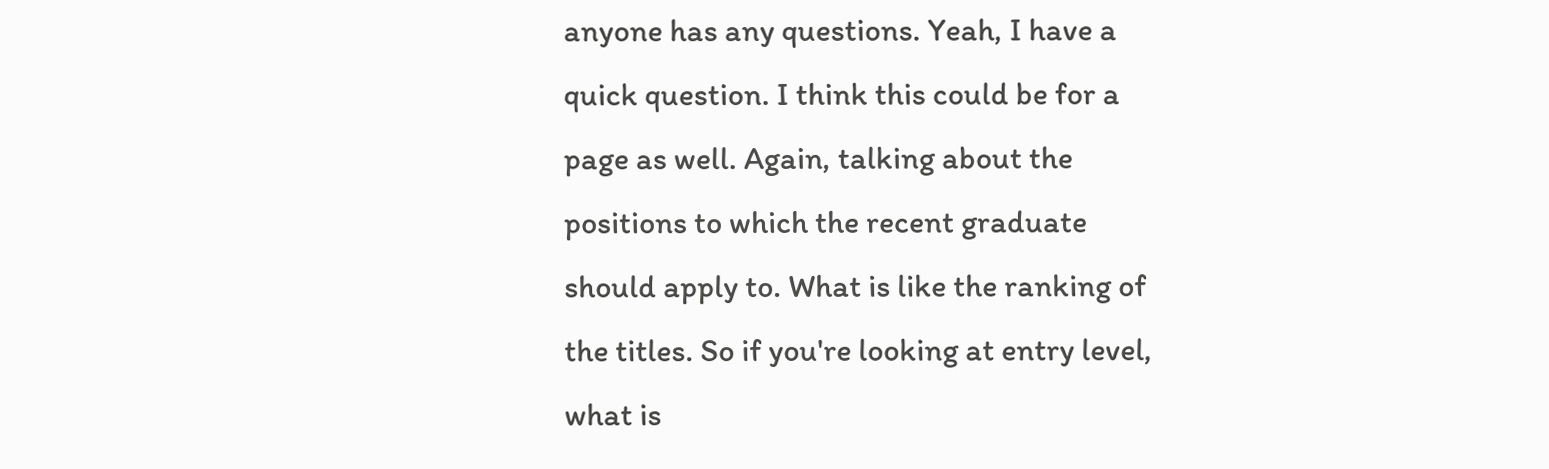anyone has any questions. Yeah, I have a quick question. I think this could be for a page as well. Again, talking about the positions to which the recent graduate should apply to. What is like the ranking of the titles. So if you're looking at entry level, what is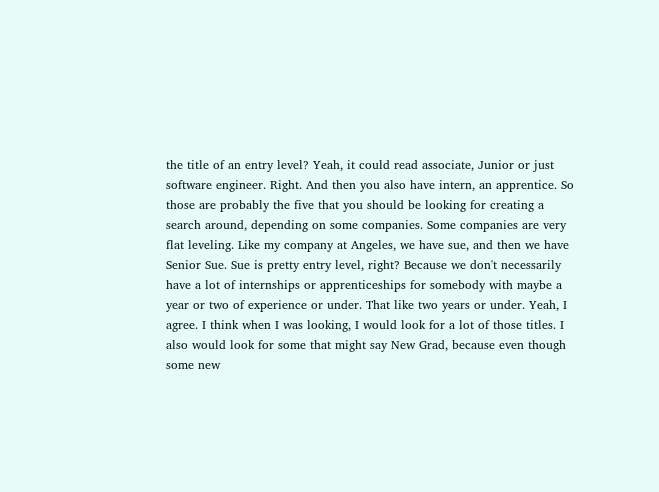the title of an entry level? Yeah, it could read associate, Junior or just software engineer. Right. And then you also have intern, an apprentice. So those are probably the five that you should be looking for creating a search around, depending on some companies. Some companies are very flat leveling. Like my company at Angeles, we have sue, and then we have Senior Sue. Sue is pretty entry level, right? Because we don't necessarily have a lot of internships or apprenticeships for somebody with maybe a year or two of experience or under. That like two years or under. Yeah, I agree. I think when I was looking, I would look for a lot of those titles. I also would look for some that might say New Grad, because even though some new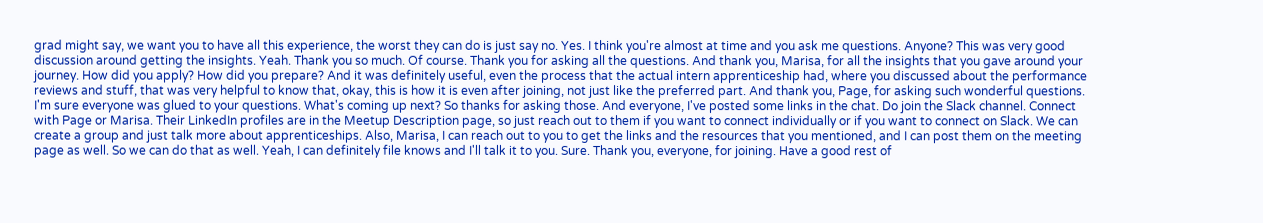grad might say, we want you to have all this experience, the worst they can do is just say no. Yes. I think you're almost at time and you ask me questions. Anyone? This was very good discussion around getting the insights. Yeah. Thank you so much. Of course. Thank you for asking all the questions. And thank you, Marisa, for all the insights that you gave around your journey. How did you apply? How did you prepare? And it was definitely useful, even the process that the actual intern apprenticeship had, where you discussed about the performance reviews and stuff, that was very helpful to know that, okay, this is how it is even after joining, not just like the preferred part. And thank you, Page, for asking such wonderful questions. I'm sure everyone was glued to your questions. What's coming up next? So thanks for asking those. And everyone, I've posted some links in the chat. Do join the Slack channel. Connect with Page or Marisa. Their LinkedIn profiles are in the Meetup Description page, so just reach out to them if you want to connect individually or if you want to connect on Slack. We can create a group and just talk more about apprenticeships. Also, Marisa, I can reach out to you to get the links and the resources that you mentioned, and I can post them on the meeting page as well. So we can do that as well. Yeah, I can definitely file knows and I'll talk it to you. Sure. Thank you, everyone, for joining. Have a good rest of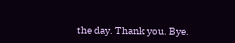the day. Thank you. Bye.